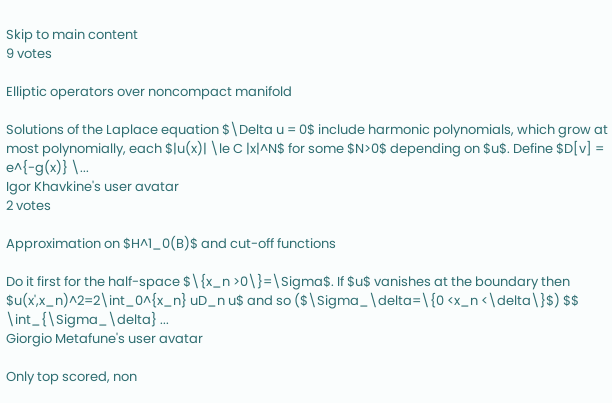Skip to main content
9 votes

Elliptic operators over noncompact manifold

Solutions of the Laplace equation $\Delta u = 0$ include harmonic polynomials, which grow at most polynomially, each $|u(x)| \le C |x|^N$ for some $N>0$ depending on $u$. Define $D[v] = e^{-g(x)} \...
Igor Khavkine's user avatar
2 votes

Approximation on $H^1_0(B)$ and cut-off functions

Do it first for the half-space $\{x_n >0\}=\Sigma$. If $u$ vanishes at the boundary then $u(x',x_n)^2=2\int_0^{x_n} uD_n u$ and so ($\Sigma_\delta=\{0 <x_n <\delta\}$) $$ \int_{\Sigma_\delta} ...
Giorgio Metafune's user avatar

Only top scored, non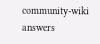community-wiki answers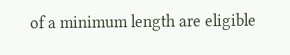of a minimum length are eligible